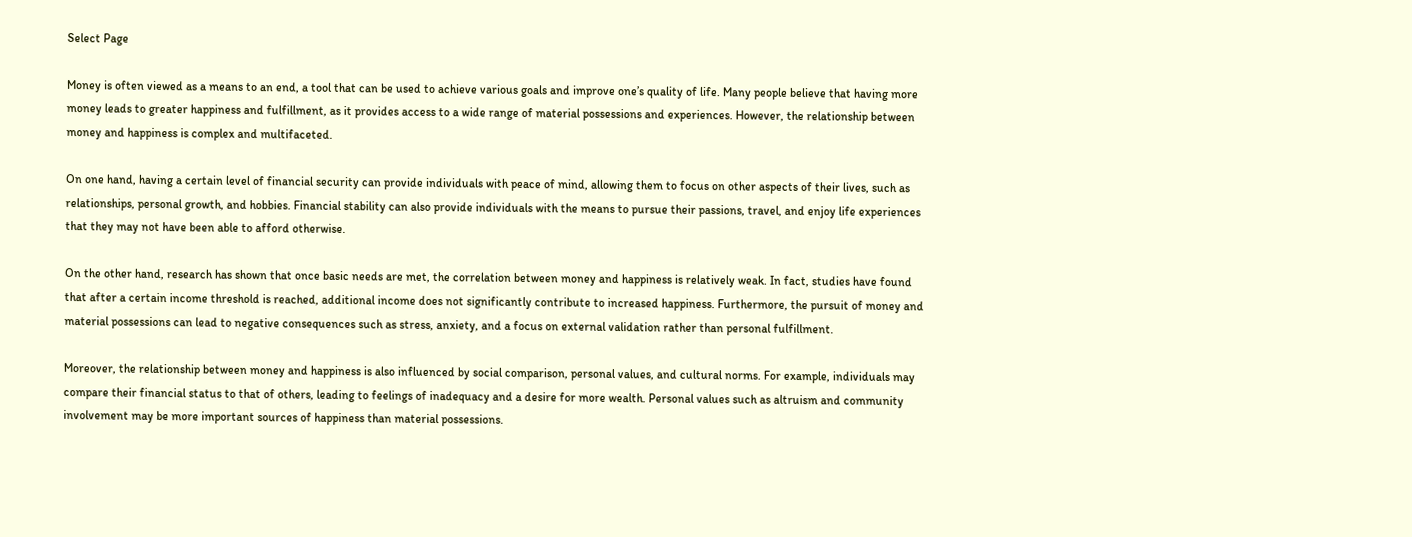Select Page

Money is often viewed as a means to an end, a tool that can be used to achieve various goals and improve one’s quality of life. Many people believe that having more money leads to greater happiness and fulfillment, as it provides access to a wide range of material possessions and experiences. However, the relationship between money and happiness is complex and multifaceted.

On one hand, having a certain level of financial security can provide individuals with peace of mind, allowing them to focus on other aspects of their lives, such as relationships, personal growth, and hobbies. Financial stability can also provide individuals with the means to pursue their passions, travel, and enjoy life experiences that they may not have been able to afford otherwise.

On the other hand, research has shown that once basic needs are met, the correlation between money and happiness is relatively weak. In fact, studies have found that after a certain income threshold is reached, additional income does not significantly contribute to increased happiness. Furthermore, the pursuit of money and material possessions can lead to negative consequences such as stress, anxiety, and a focus on external validation rather than personal fulfillment.

Moreover, the relationship between money and happiness is also influenced by social comparison, personal values, and cultural norms. For example, individuals may compare their financial status to that of others, leading to feelings of inadequacy and a desire for more wealth. Personal values such as altruism and community involvement may be more important sources of happiness than material possessions.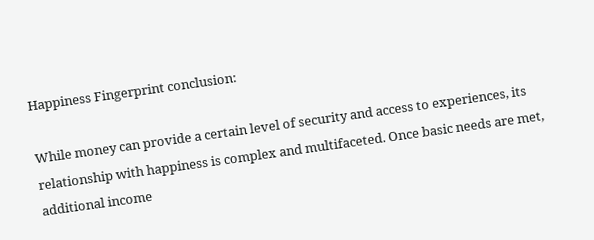Happiness Fingerprint conclusion:

While money can provide a certain level of security and access to experiences, its relationship with happiness is complex and multifaceted. Once basic needs are met, additional income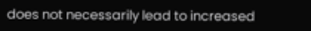does not necessarily lead to increased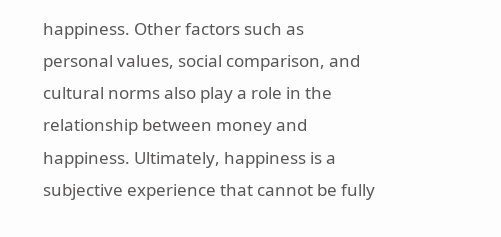happiness. Other factors such as personal values, social comparison, and cultural norms also play a role in the relationship between money and happiness. Ultimately, happiness is a subjective experience that cannot be fully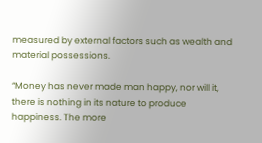measured by external factors such as wealth and material possessions.

“Money has never made man happy, nor will it, there is nothing in its nature to produce happiness. The more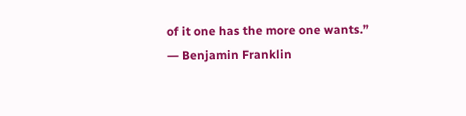of it one has the more one wants.” ― Benjamin Franklin